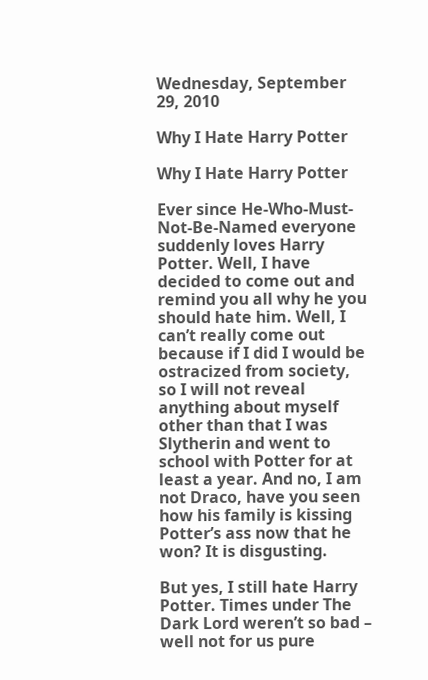Wednesday, September 29, 2010

Why I Hate Harry Potter

Why I Hate Harry Potter

Ever since He-Who-Must-Not-Be-Named everyone suddenly loves Harry Potter. Well, I have decided to come out and remind you all why he you should hate him. Well, I can’t really come out because if I did I would be ostracized from society, so I will not reveal anything about myself other than that I was Slytherin and went to school with Potter for at least a year. And no, I am not Draco, have you seen how his family is kissing Potter’s ass now that he won? It is disgusting.

But yes, I still hate Harry Potter. Times under The Dark Lord weren’t so bad – well not for us pure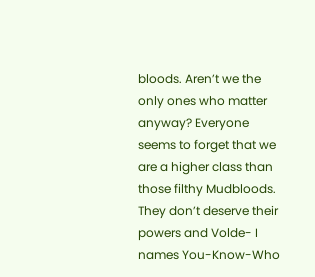bloods. Aren’t we the only ones who matter anyway? Everyone seems to forget that we are a higher class than those filthy Mudbloods. They don’t deserve their powers and Volde- I names You-Know-Who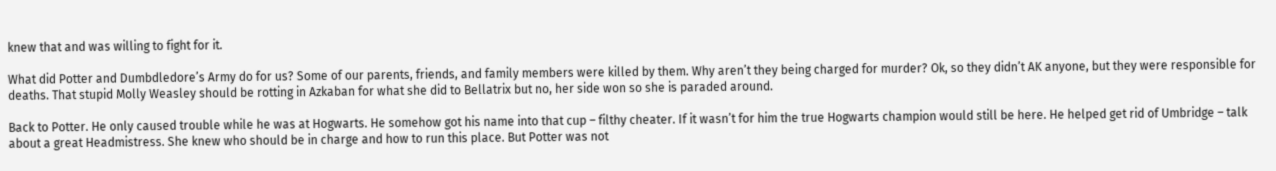knew that and was willing to fight for it.

What did Potter and Dumbdledore’s Army do for us? Some of our parents, friends, and family members were killed by them. Why aren’t they being charged for murder? Ok, so they didn’t AK anyone, but they were responsible for deaths. That stupid Molly Weasley should be rotting in Azkaban for what she did to Bellatrix but no, her side won so she is paraded around.

Back to Potter. He only caused trouble while he was at Hogwarts. He somehow got his name into that cup – filthy cheater. If it wasn’t for him the true Hogwarts champion would still be here. He helped get rid of Umbridge – talk about a great Headmistress. She knew who should be in charge and how to run this place. But Potter was not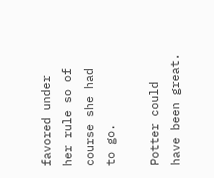favored under her rule so of course she had to go.

Potter could have been great.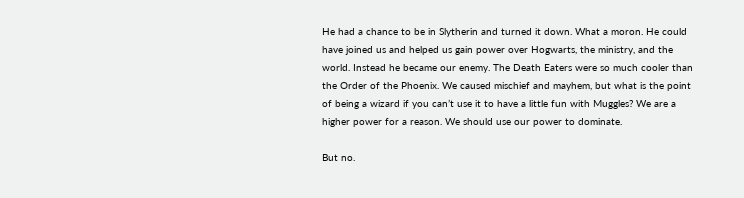He had a chance to be in Slytherin and turned it down. What a moron. He could have joined us and helped us gain power over Hogwarts, the ministry, and the world. Instead he became our enemy. The Death Eaters were so much cooler than the Order of the Phoenix. We caused mischief and mayhem, but what is the point of being a wizard if you can’t use it to have a little fun with Muggles? We are a higher power for a reason. We should use our power to dominate.

But no.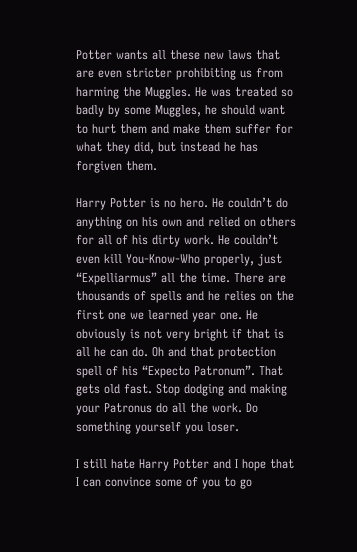Potter wants all these new laws that are even stricter prohibiting us from harming the Muggles. He was treated so badly by some Muggles, he should want to hurt them and make them suffer for what they did, but instead he has forgiven them.

Harry Potter is no hero. He couldn’t do anything on his own and relied on others for all of his dirty work. He couldn’t even kill You-Know-Who properly, just “Expelliarmus” all the time. There are thousands of spells and he relies on the first one we learned year one. He obviously is not very bright if that is all he can do. Oh and that protection spell of his “Expecto Patronum”. That gets old fast. Stop dodging and making your Patronus do all the work. Do something yourself you loser.

I still hate Harry Potter and I hope that I can convince some of you to go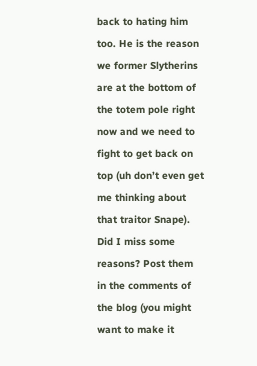back to hating him too. He is the reason we former Slytherins are at the bottom of the totem pole right now and we need to fight to get back on top (uh don’t even get me thinking about that traitor Snape). Did I miss some reasons? Post them in the comments of the blog (you might want to make it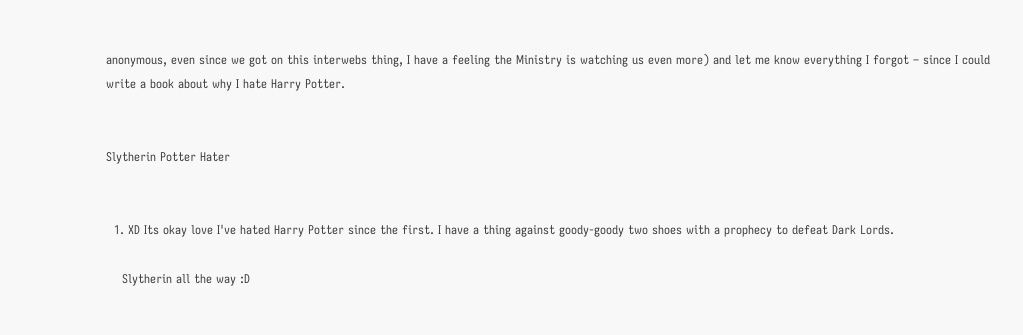anonymous, even since we got on this interwebs thing, I have a feeling the Ministry is watching us even more) and let me know everything I forgot – since I could write a book about why I hate Harry Potter.


Slytherin Potter Hater


  1. XD Its okay love I've hated Harry Potter since the first. I have a thing against goody-goody two shoes with a prophecy to defeat Dark Lords.

    Slytherin all the way :D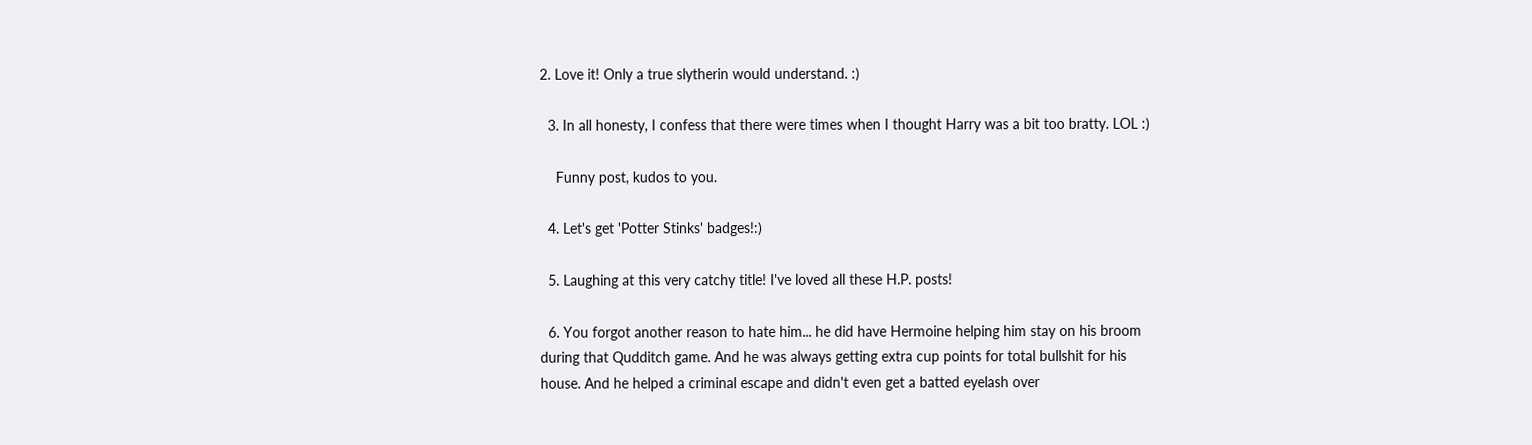2. Love it! Only a true slytherin would understand. :)

  3. In all honesty, I confess that there were times when I thought Harry was a bit too bratty. LOL :)

    Funny post, kudos to you.

  4. Let's get 'Potter Stinks' badges!:)

  5. Laughing at this very catchy title! I've loved all these H.P. posts!

  6. You forgot another reason to hate him... he did have Hermoine helping him stay on his broom during that Qudditch game. And he was always getting extra cup points for total bullshit for his house. And he helped a criminal escape and didn't even get a batted eyelash over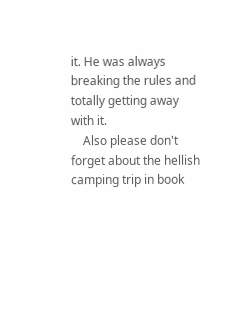it. He was always breaking the rules and totally getting away with it.
    Also please don't forget about the hellish camping trip in book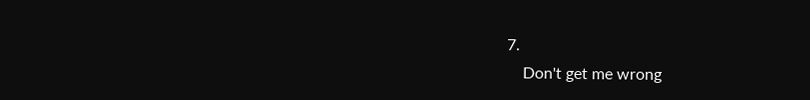7.
    Don't get me wrong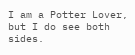I am a Potter Lover, but I do see both sides.